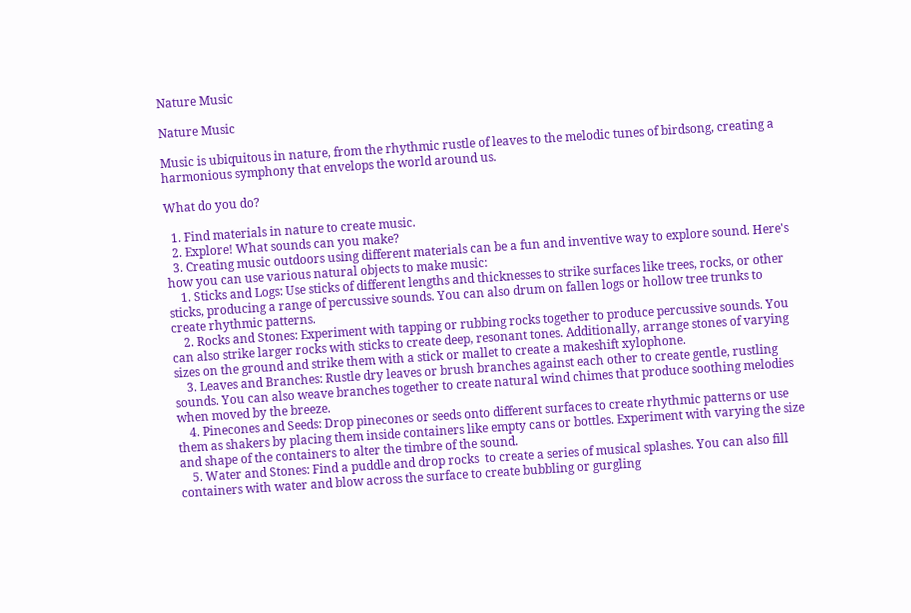Nature Music

Nature Music

Music is ubiquitous in nature, from the rhythmic rustle of leaves to the melodic tunes of birdsong, creating a harmonious symphony that envelops the world around us.

What do you do?

  1. Find materials in nature to create music.
  2. Explore! What sounds can you make?
  3. Creating music outdoors using different materials can be a fun and inventive way to explore sound. Here's how you can use various natural objects to make music:
    1. Sticks and Logs: Use sticks of different lengths and thicknesses to strike surfaces like trees, rocks, or other sticks, producing a range of percussive sounds. You can also drum on fallen logs or hollow tree trunks to create rhythmic patterns.
    2. Rocks and Stones: Experiment with tapping or rubbing rocks together to produce percussive sounds. You can also strike larger rocks with sticks to create deep, resonant tones. Additionally, arrange stones of varying sizes on the ground and strike them with a stick or mallet to create a makeshift xylophone.
    3. Leaves and Branches: Rustle dry leaves or brush branches against each other to create gentle, rustling sounds. You can also weave branches together to create natural wind chimes that produce soothing melodies when moved by the breeze.
    4. Pinecones and Seeds: Drop pinecones or seeds onto different surfaces to create rhythmic patterns or use them as shakers by placing them inside containers like empty cans or bottles. Experiment with varying the size and shape of the containers to alter the timbre of the sound.
    5. Water and Stones: Find a puddle and drop rocks  to create a series of musical splashes. You can also fill containers with water and blow across the surface to create bubbling or gurgling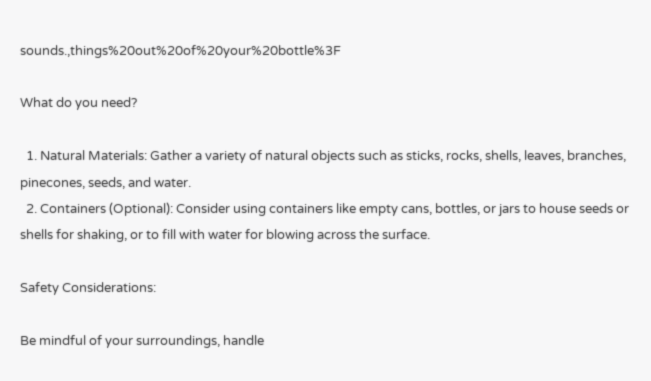sounds.,things%20out%20of%20your%20bottle%3F

What do you need?

  1. Natural Materials: Gather a variety of natural objects such as sticks, rocks, shells, leaves, branches, pinecones, seeds, and water.
  2. Containers (Optional): Consider using containers like empty cans, bottles, or jars to house seeds or shells for shaking, or to fill with water for blowing across the surface.

Safety Considerations:

Be mindful of your surroundings, handle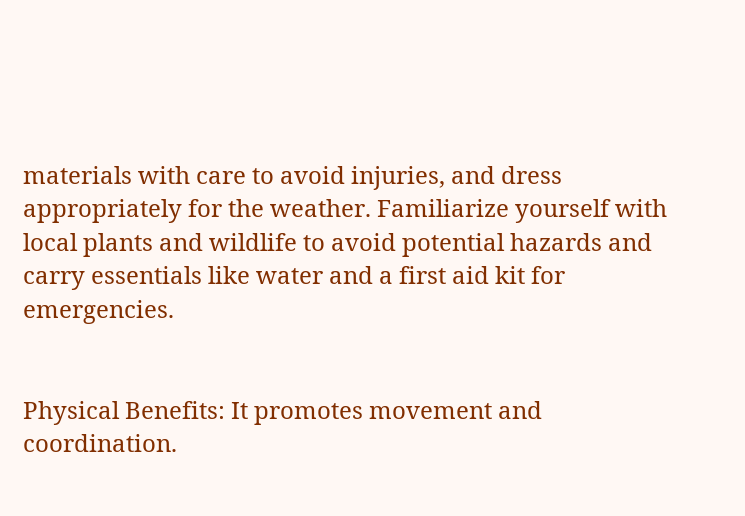materials with care to avoid injuries, and dress appropriately for the weather. Familiarize yourself with local plants and wildlife to avoid potential hazards and carry essentials like water and a first aid kit for emergencies.


Physical Benefits: It promotes movement and coordination.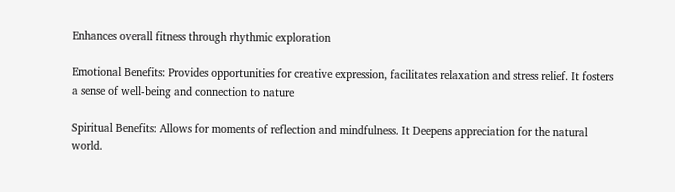Enhances overall fitness through rhythmic exploration

Emotional Benefits: Provides opportunities for creative expression, facilitates relaxation and stress relief. It fosters a sense of well-being and connection to nature

Spiritual Benefits: Allows for moments of reflection and mindfulness. It Deepens appreciation for the natural world.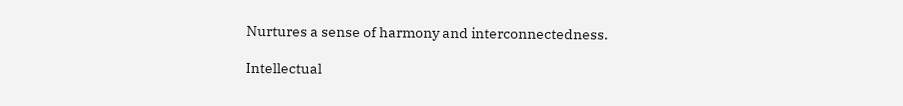Nurtures a sense of harmony and interconnectedness.

Intellectual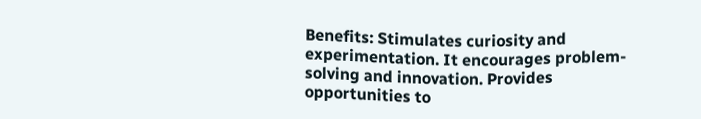Benefits: Stimulates curiosity and experimentation. It encourages problem-solving and innovation. Provides opportunities to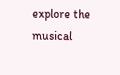explore the musical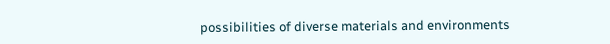possibilities of diverse materials and environments